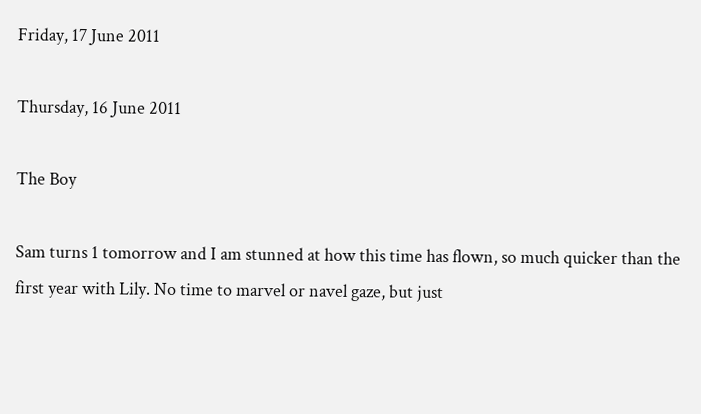Friday, 17 June 2011

Thursday, 16 June 2011

The Boy

Sam turns 1 tomorrow and I am stunned at how this time has flown, so much quicker than the first year with Lily. No time to marvel or navel gaze, but just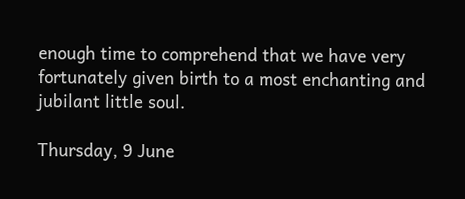enough time to comprehend that we have very fortunately given birth to a most enchanting and jubilant little soul.

Thursday, 9 June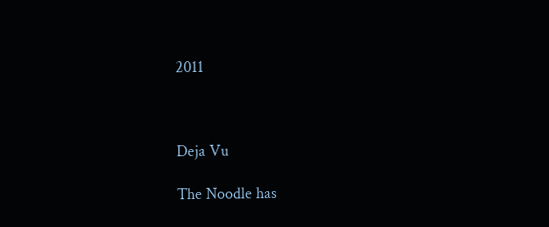2011



Deja Vu

The Noodle has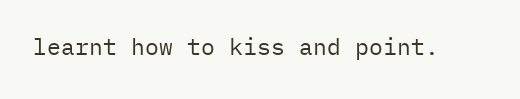learnt how to kiss and point.